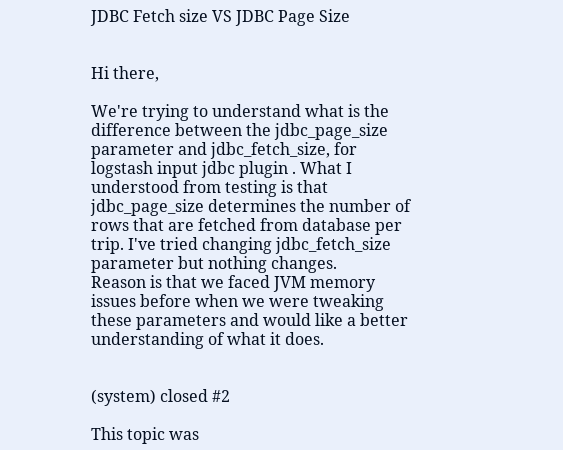JDBC Fetch size VS JDBC Page Size


Hi there,

We're trying to understand what is the difference between the jdbc_page_size parameter and jdbc_fetch_size, for logstash input jdbc plugin . What I understood from testing is that jdbc_page_size determines the number of rows that are fetched from database per trip. I've tried changing jdbc_fetch_size parameter but nothing changes.
Reason is that we faced JVM memory issues before when we were tweaking these parameters and would like a better understanding of what it does.


(system) closed #2

This topic was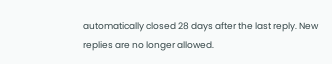automatically closed 28 days after the last reply. New replies are no longer allowed.